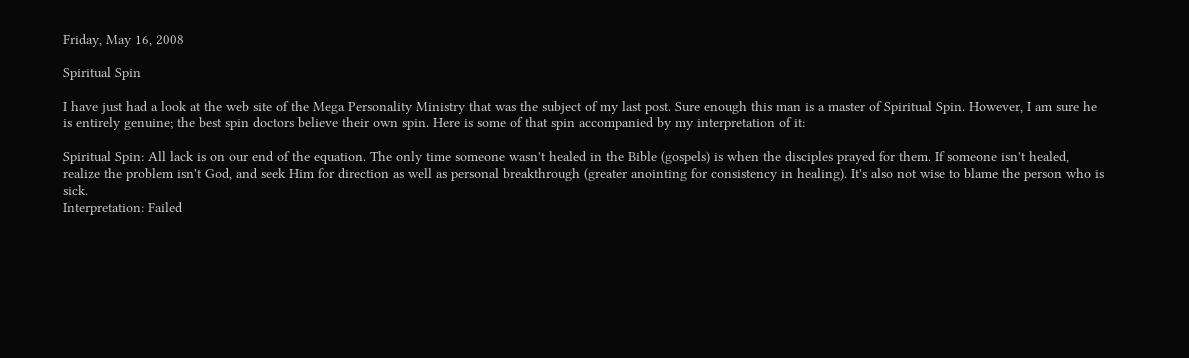Friday, May 16, 2008

Spiritual Spin

I have just had a look at the web site of the Mega Personality Ministry that was the subject of my last post. Sure enough this man is a master of Spiritual Spin. However, I am sure he is entirely genuine; the best spin doctors believe their own spin. Here is some of that spin accompanied by my interpretation of it:

Spiritual Spin: All lack is on our end of the equation. The only time someone wasn't healed in the Bible (gospels) is when the disciples prayed for them. If someone isn't healed, realize the problem isn't God, and seek Him for direction as well as personal breakthrough (greater anointing for consistency in healing). It's also not wise to blame the person who is sick.
Interpretation: Failed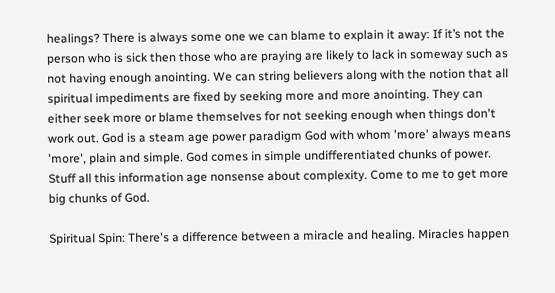healings? There is always some one we can blame to explain it away: If it’s not the person who is sick then those who are praying are likely to lack in someway such as not having enough anointing. We can string believers along with the notion that all spiritual impediments are fixed by seeking more and more anointing. They can either seek more or blame themselves for not seeking enough when things don't work out. God is a steam age power paradigm God with whom 'more' always means 'more', plain and simple. God comes in simple undifferentiated chunks of power. Stuff all this information age nonsense about complexity. Come to me to get more big chunks of God.

Spiritual Spin: There's a difference between a miracle and healing. Miracles happen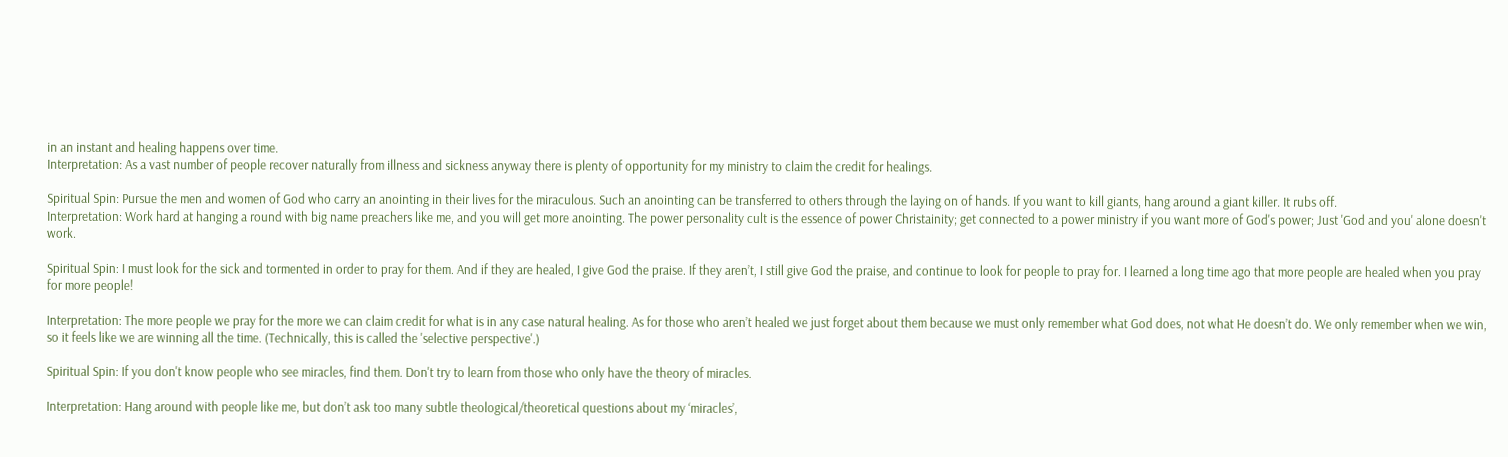in an instant and healing happens over time.
Interpretation: As a vast number of people recover naturally from illness and sickness anyway there is plenty of opportunity for my ministry to claim the credit for healings.

Spiritual Spin: Pursue the men and women of God who carry an anointing in their lives for the miraculous. Such an anointing can be transferred to others through the laying on of hands. If you want to kill giants, hang around a giant killer. It rubs off.
Interpretation: Work hard at hanging a round with big name preachers like me, and you will get more anointing. The power personality cult is the essence of power Christainity; get connected to a power ministry if you want more of God's power; Just 'God and you' alone doesn't work.

Spiritual Spin: I must look for the sick and tormented in order to pray for them. And if they are healed, I give God the praise. If they aren’t, I still give God the praise, and continue to look for people to pray for. I learned a long time ago that more people are healed when you pray for more people!

Interpretation: The more people we pray for the more we can claim credit for what is in any case natural healing. As for those who aren’t healed we just forget about them because we must only remember what God does, not what He doesn’t do. We only remember when we win, so it feels like we are winning all the time. (Technically, this is called the 'selective perspective'.)

Spiritual Spin: If you don't know people who see miracles, find them. Don't try to learn from those who only have the theory of miracles.

Interpretation: Hang around with people like me, but don’t ask too many subtle theological/theoretical questions about my ‘miracles’,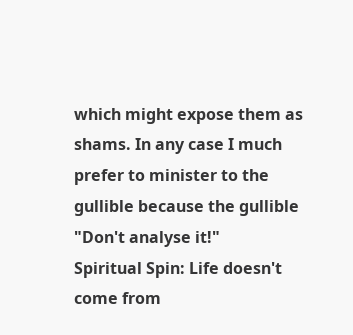which might expose them as shams. In any case I much prefer to minister to the gullible because the gullible "Don't analyse it!"
Spiritual Spin: Life doesn't come from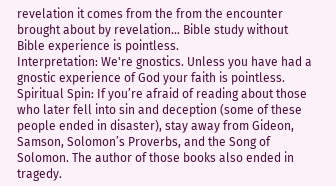revelation it comes from the from the encounter brought about by revelation... Bible study without Bible experience is pointless.
Interpretation: We're gnostics. Unless you have had a gnostic experience of God your faith is pointless.
Spiritual Spin: If you’re afraid of reading about those who later fell into sin and deception (some of these people ended in disaster), stay away from Gideon, Samson, Solomon’s Proverbs, and the Song of Solomon. The author of those books also ended in tragedy.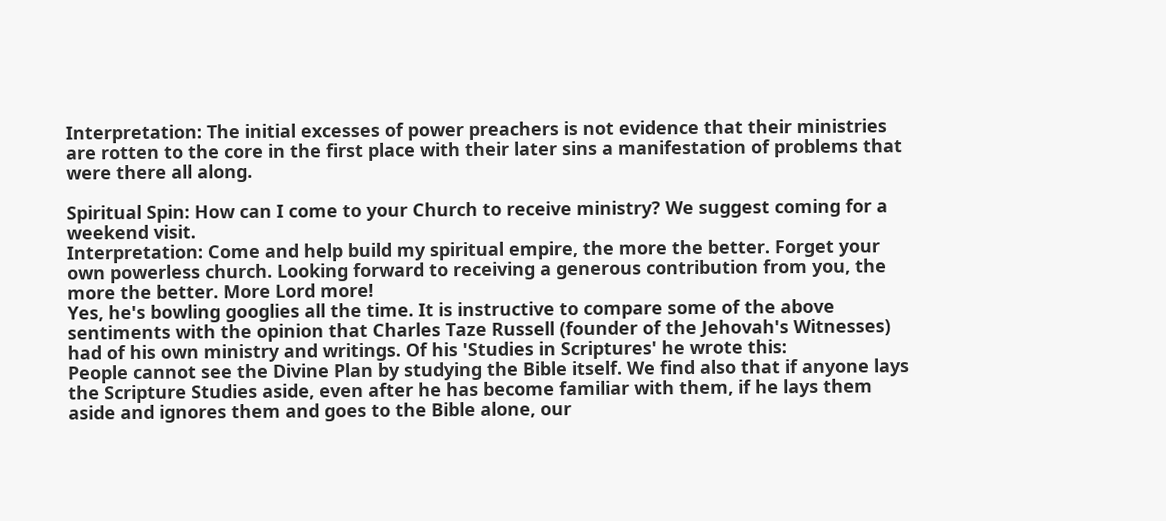Interpretation: The initial excesses of power preachers is not evidence that their ministries are rotten to the core in the first place with their later sins a manifestation of problems that were there all along.

Spiritual Spin: How can I come to your Church to receive ministry? We suggest coming for a weekend visit.
Interpretation: Come and help build my spiritual empire, the more the better. Forget your own powerless church. Looking forward to receiving a generous contribution from you, the more the better. More Lord more!
Yes, he's bowling googlies all the time. It is instructive to compare some of the above sentiments with the opinion that Charles Taze Russell (founder of the Jehovah's Witnesses) had of his own ministry and writings. Of his 'Studies in Scriptures' he wrote this:
People cannot see the Divine Plan by studying the Bible itself. We find also that if anyone lays the Scripture Studies aside, even after he has become familiar with them, if he lays them aside and ignores them and goes to the Bible alone, our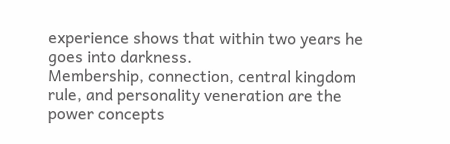experience shows that within two years he goes into darkness.
Membership, connection, central kingdom rule, and personality veneration are the power concepts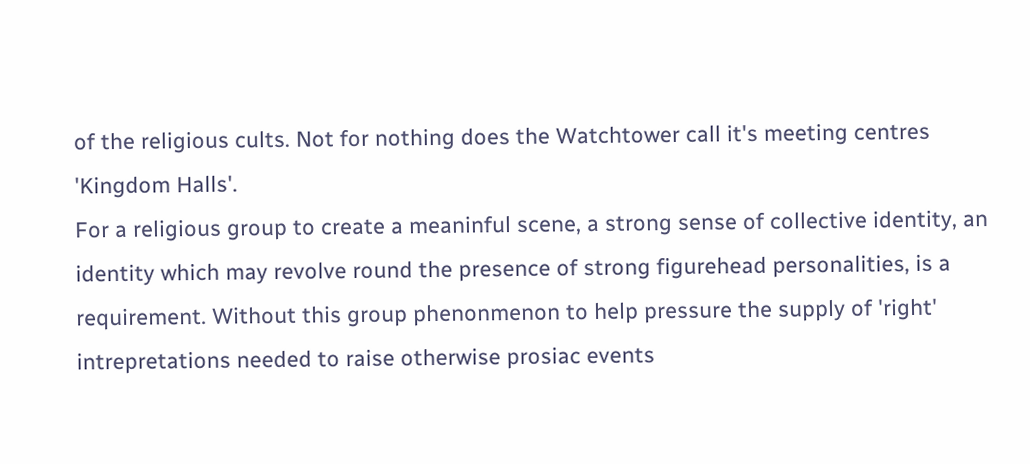of the religious cults. Not for nothing does the Watchtower call it's meeting centres 'Kingdom Halls'.
For a religious group to create a meaninful scene, a strong sense of collective identity, an identity which may revolve round the presence of strong figurehead personalities, is a requirement. Without this group phenonmenon to help pressure the supply of 'right' intrepretations needed to raise otherwise prosiac events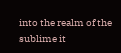into the realm of the sublime it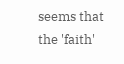seems that the 'faith'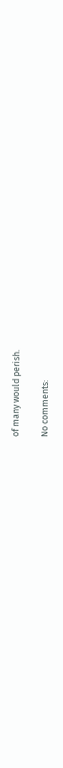of many would perish.

No comments: